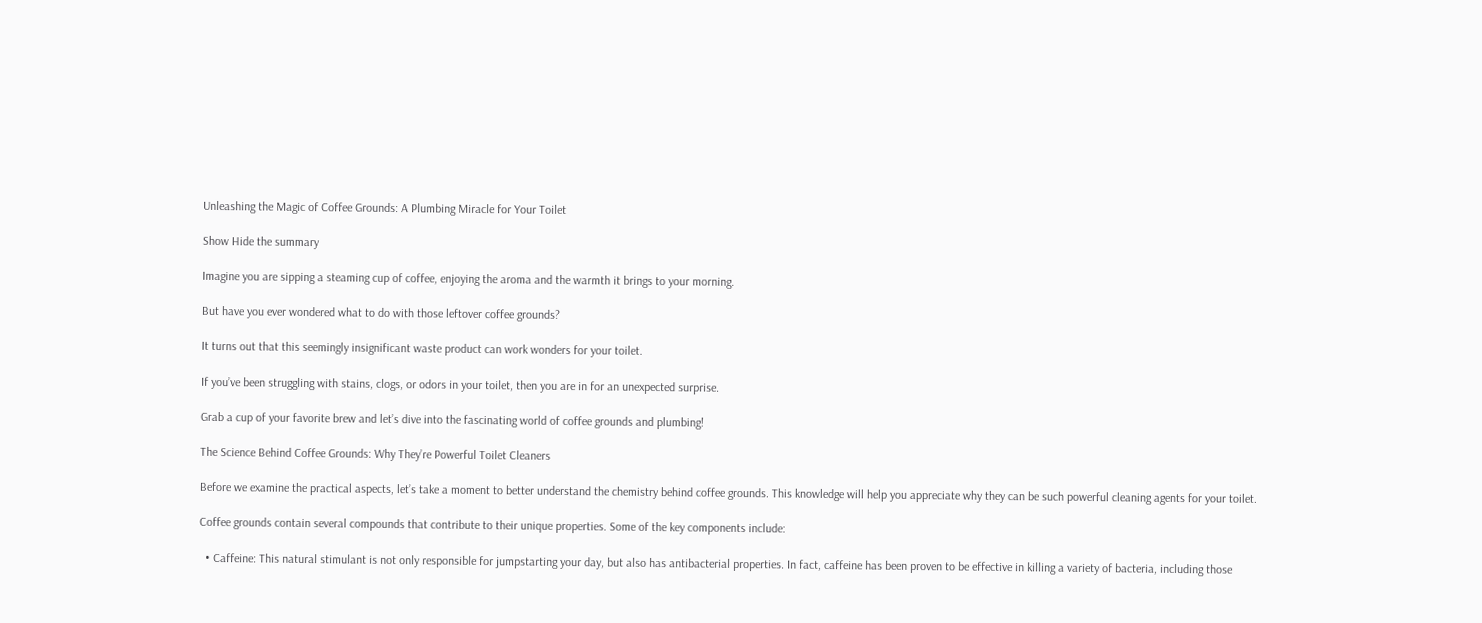Unleashing the Magic of Coffee Grounds: A Plumbing Miracle for Your Toilet

Show Hide the summary

Imagine you are sipping a steaming cup of coffee, enjoying the aroma and the warmth it brings to your morning.

But have you ever wondered what to do with those leftover coffee grounds?

It turns out that this seemingly insignificant waste product can work wonders for your toilet.

If you’ve been struggling with stains, clogs, or odors in your toilet, then you are in for an unexpected surprise.

Grab a cup of your favorite brew and let’s dive into the fascinating world of coffee grounds and plumbing!

The Science Behind Coffee Grounds: Why They’re Powerful Toilet Cleaners

Before we examine the practical aspects, let’s take a moment to better understand the chemistry behind coffee grounds. This knowledge will help you appreciate why they can be such powerful cleaning agents for your toilet.

Coffee grounds contain several compounds that contribute to their unique properties. Some of the key components include:

  • Caffeine: This natural stimulant is not only responsible for jumpstarting your day, but also has antibacterial properties. In fact, caffeine has been proven to be effective in killing a variety of bacteria, including those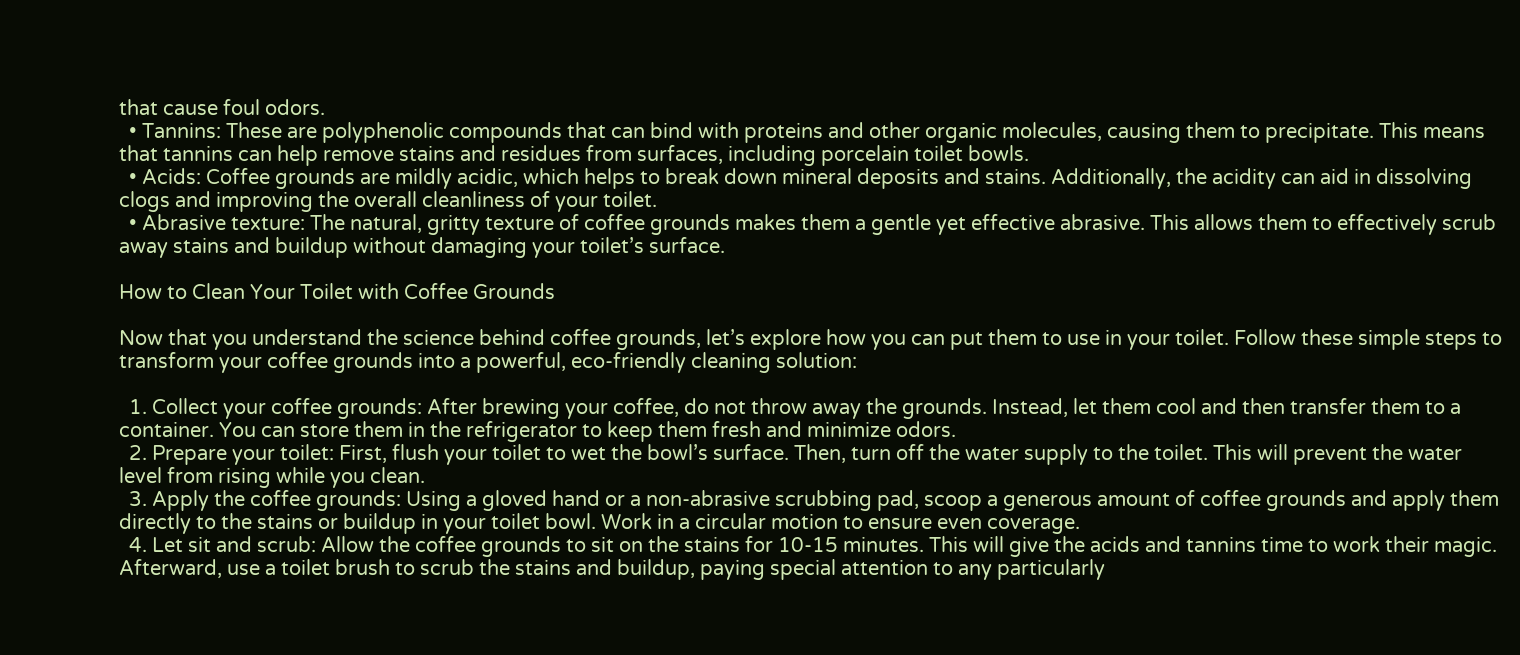that cause foul odors.
  • Tannins: These are polyphenolic compounds that can bind with proteins and other organic molecules, causing them to precipitate. This means that tannins can help remove stains and residues from surfaces, including porcelain toilet bowls.
  • Acids: Coffee grounds are mildly acidic, which helps to break down mineral deposits and stains. Additionally, the acidity can aid in dissolving clogs and improving the overall cleanliness of your toilet.
  • Abrasive texture: The natural, gritty texture of coffee grounds makes them a gentle yet effective abrasive. This allows them to effectively scrub away stains and buildup without damaging your toilet’s surface.

How to Clean Your Toilet with Coffee Grounds

Now that you understand the science behind coffee grounds, let’s explore how you can put them to use in your toilet. Follow these simple steps to transform your coffee grounds into a powerful, eco-friendly cleaning solution:

  1. Collect your coffee grounds: After brewing your coffee, do not throw away the grounds. Instead, let them cool and then transfer them to a container. You can store them in the refrigerator to keep them fresh and minimize odors.
  2. Prepare your toilet: First, flush your toilet to wet the bowl’s surface. Then, turn off the water supply to the toilet. This will prevent the water level from rising while you clean.
  3. Apply the coffee grounds: Using a gloved hand or a non-abrasive scrubbing pad, scoop a generous amount of coffee grounds and apply them directly to the stains or buildup in your toilet bowl. Work in a circular motion to ensure even coverage.
  4. Let sit and scrub: Allow the coffee grounds to sit on the stains for 10-15 minutes. This will give the acids and tannins time to work their magic. Afterward, use a toilet brush to scrub the stains and buildup, paying special attention to any particularly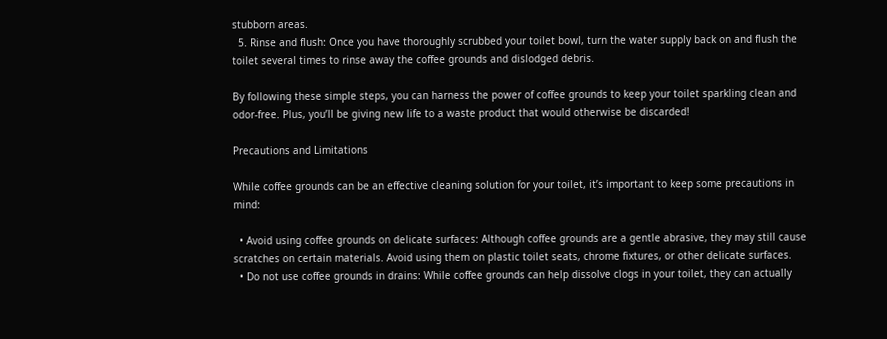stubborn areas.
  5. Rinse and flush: Once you have thoroughly scrubbed your toilet bowl, turn the water supply back on and flush the toilet several times to rinse away the coffee grounds and dislodged debris.

By following these simple steps, you can harness the power of coffee grounds to keep your toilet sparkling clean and odor-free. Plus, you’ll be giving new life to a waste product that would otherwise be discarded!

Precautions and Limitations

While coffee grounds can be an effective cleaning solution for your toilet, it’s important to keep some precautions in mind:

  • Avoid using coffee grounds on delicate surfaces: Although coffee grounds are a gentle abrasive, they may still cause scratches on certain materials. Avoid using them on plastic toilet seats, chrome fixtures, or other delicate surfaces.
  • Do not use coffee grounds in drains: While coffee grounds can help dissolve clogs in your toilet, they can actually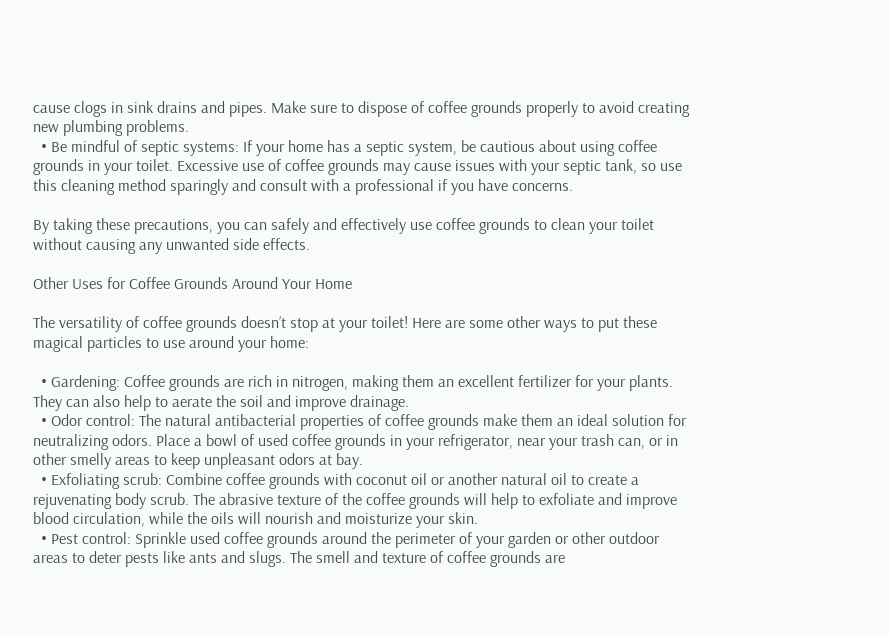cause clogs in sink drains and pipes. Make sure to dispose of coffee grounds properly to avoid creating new plumbing problems.
  • Be mindful of septic systems: If your home has a septic system, be cautious about using coffee grounds in your toilet. Excessive use of coffee grounds may cause issues with your septic tank, so use this cleaning method sparingly and consult with a professional if you have concerns.

By taking these precautions, you can safely and effectively use coffee grounds to clean your toilet without causing any unwanted side effects.

Other Uses for Coffee Grounds Around Your Home

The versatility of coffee grounds doesn’t stop at your toilet! Here are some other ways to put these magical particles to use around your home:

  • Gardening: Coffee grounds are rich in nitrogen, making them an excellent fertilizer for your plants. They can also help to aerate the soil and improve drainage.
  • Odor control: The natural antibacterial properties of coffee grounds make them an ideal solution for neutralizing odors. Place a bowl of used coffee grounds in your refrigerator, near your trash can, or in other smelly areas to keep unpleasant odors at bay.
  • Exfoliating scrub: Combine coffee grounds with coconut oil or another natural oil to create a rejuvenating body scrub. The abrasive texture of the coffee grounds will help to exfoliate and improve blood circulation, while the oils will nourish and moisturize your skin.
  • Pest control: Sprinkle used coffee grounds around the perimeter of your garden or other outdoor areas to deter pests like ants and slugs. The smell and texture of coffee grounds are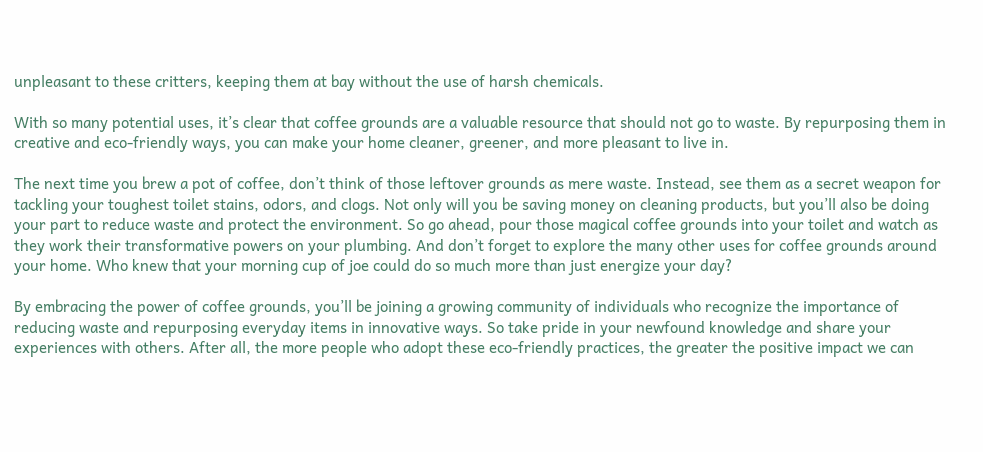unpleasant to these critters, keeping them at bay without the use of harsh chemicals.

With so many potential uses, it’s clear that coffee grounds are a valuable resource that should not go to waste. By repurposing them in creative and eco-friendly ways, you can make your home cleaner, greener, and more pleasant to live in.

The next time you brew a pot of coffee, don’t think of those leftover grounds as mere waste. Instead, see them as a secret weapon for tackling your toughest toilet stains, odors, and clogs. Not only will you be saving money on cleaning products, but you’ll also be doing your part to reduce waste and protect the environment. So go ahead, pour those magical coffee grounds into your toilet and watch as they work their transformative powers on your plumbing. And don’t forget to explore the many other uses for coffee grounds around your home. Who knew that your morning cup of joe could do so much more than just energize your day?

By embracing the power of coffee grounds, you’ll be joining a growing community of individuals who recognize the importance of reducing waste and repurposing everyday items in innovative ways. So take pride in your newfound knowledge and share your experiences with others. After all, the more people who adopt these eco-friendly practices, the greater the positive impact we can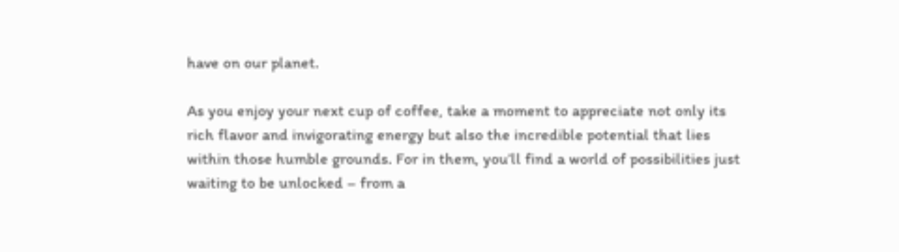have on our planet.

As you enjoy your next cup of coffee, take a moment to appreciate not only its rich flavor and invigorating energy but also the incredible potential that lies within those humble grounds. For in them, you’ll find a world of possibilities just waiting to be unlocked – from a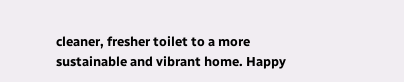cleaner, fresher toilet to a more sustainable and vibrant home. Happy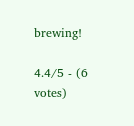brewing!

4.4/5 - (6 votes)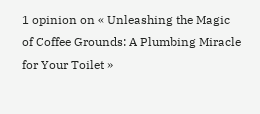1 opinion on « Unleashing the Magic of Coffee Grounds: A Plumbing Miracle for Your Toilet »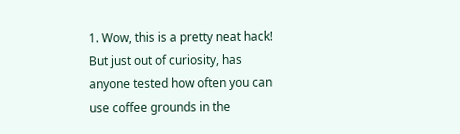1. Wow, this is a pretty neat hack!  But just out of curiosity, has anyone tested how often you can use coffee grounds in the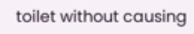toilet without causing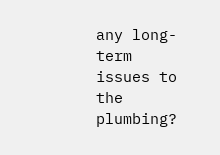any long-term issues to the plumbing?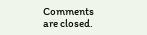Comments are closed.